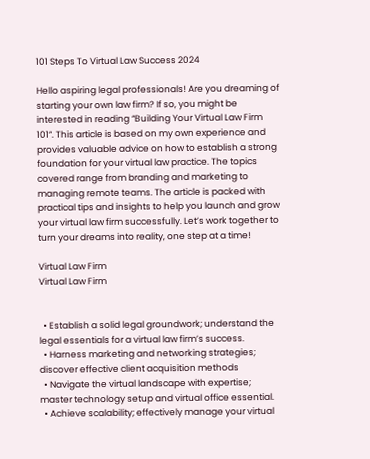101 Steps To Virtual Law Success 2024

Hello aspiring legal professionals! Are you dreaming of starting your own law firm? If so, you might be interested in reading “Building Your Virtual Law Firm 101”. This article is based on my own experience and provides valuable advice on how to establish a strong foundation for your virtual law practice. The topics covered range from branding and marketing to managing remote teams. The article is packed with practical tips and insights to help you launch and grow your virtual law firm successfully. Let’s work together to turn your dreams into reality, one step at a time!

Virtual Law Firm
Virtual Law Firm


  • Establish a solid legal groundwork; understand the legal essentials for a virtual law firm’s success.
  • Harness marketing and networking strategies; discover effective client acquisition methods
  • Navigate the virtual landscape with expertise; master technology setup and virtual office essential.
  • Achieve scalability; effectively manage your virtual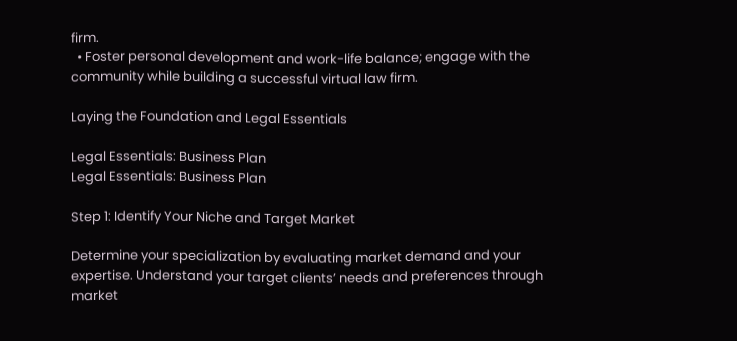firm.
  • Foster personal development and work-life balance; engage with the community while building a successful virtual law firm.

Laying the Foundation and Legal Essentials

Legal Essentials: Business Plan
Legal Essentials: Business Plan

Step 1: Identify Your Niche and Target Market

Determine your specialization by evaluating market demand and your expertise. Understand your target clients’ needs and preferences through market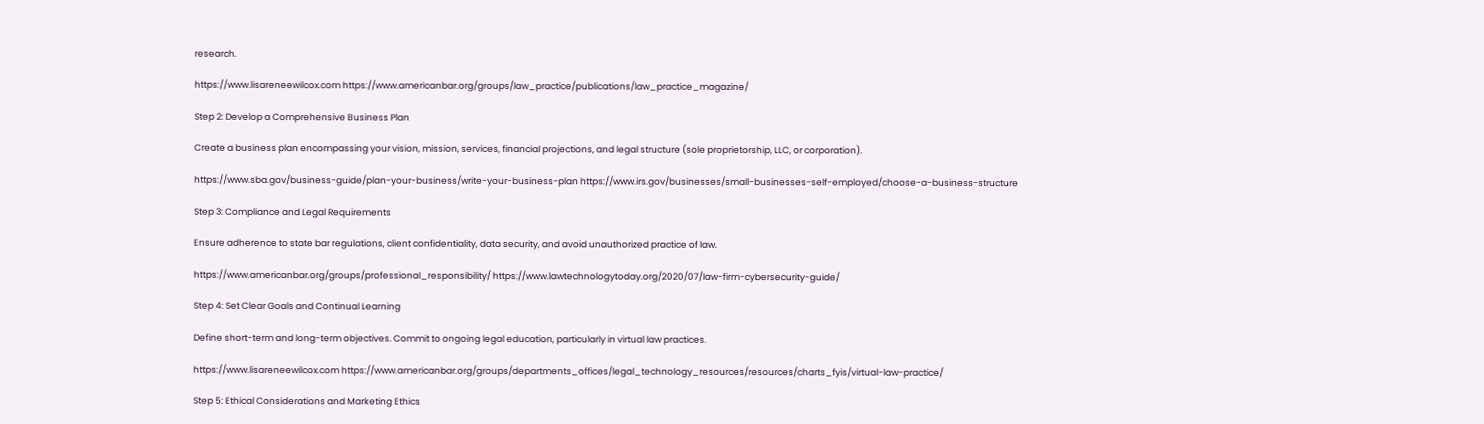research.

https://www.lisareneewilcox.com https://www.americanbar.org/groups/law_practice/publications/law_practice_magazine/

Step 2: Develop a Comprehensive Business Plan

Create a business plan encompassing your vision, mission, services, financial projections, and legal structure (sole proprietorship, LLC, or corporation).

https://www.sba.gov/business-guide/plan-your-business/write-your-business-plan https://www.irs.gov/businesses/small-businesses-self-employed/choose-a-business-structure

Step 3: Compliance and Legal Requirements

Ensure adherence to state bar regulations, client confidentiality, data security, and avoid unauthorized practice of law.

https://www.americanbar.org/groups/professional_responsibility/ https://www.lawtechnologytoday.org/2020/07/law-firm-cybersecurity-guide/

Step 4: Set Clear Goals and Continual Learning

Define short-term and long-term objectives. Commit to ongoing legal education, particularly in virtual law practices.

https://www.lisareneewilcox.com https://www.americanbar.org/groups/departments_offices/legal_technology_resources/resources/charts_fyis/virtual-law-practice/

Step 5: Ethical Considerations and Marketing Ethics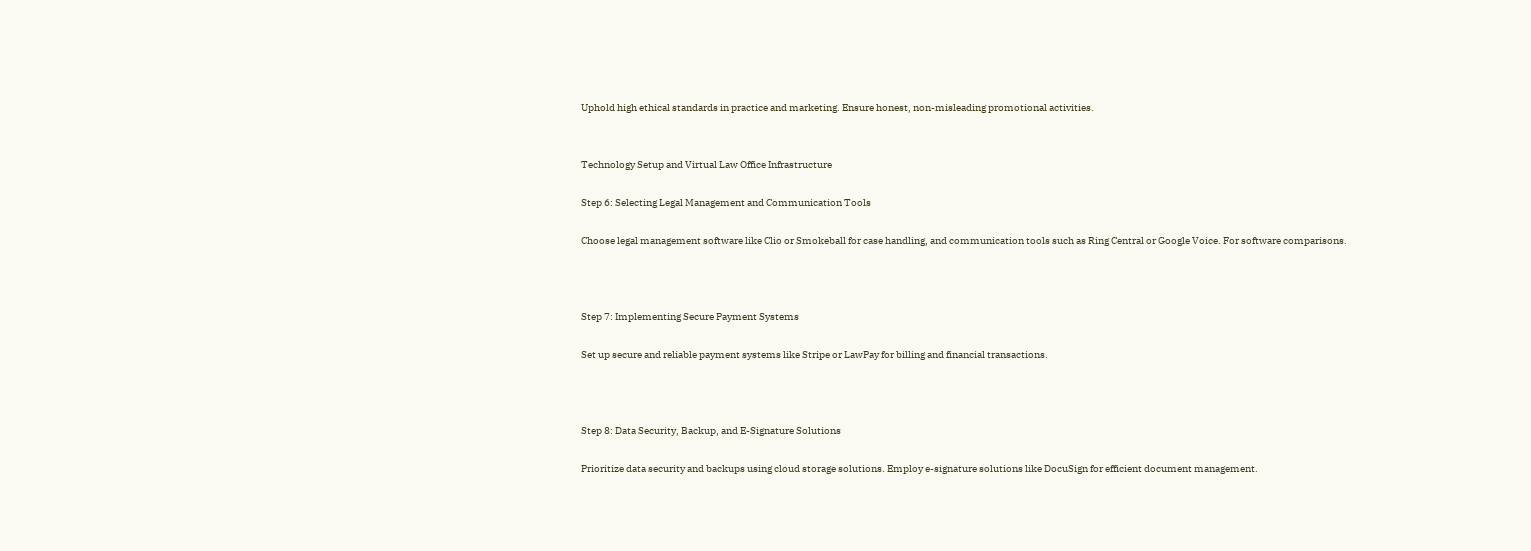Uphold high ethical standards in practice and marketing. Ensure honest, non-misleading promotional activities.


Technology Setup and Virtual Law Office Infrastructure

Step 6: Selecting Legal Management and Communication Tools

Choose legal management software like Clio or Smokeball for case handling, and communication tools such as Ring Central or Google Voice. For software comparisons.



Step 7: Implementing Secure Payment Systems

Set up secure and reliable payment systems like Stripe or LawPay for billing and financial transactions.



Step 8: Data Security, Backup, and E-Signature Solutions

Prioritize data security and backups using cloud storage solutions. Employ e-signature solutions like DocuSign for efficient document management.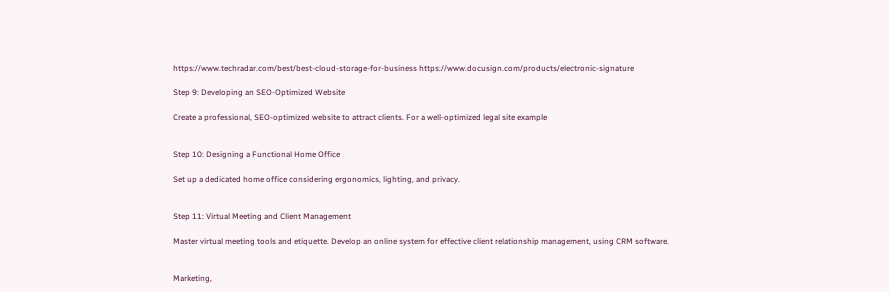https://www.techradar.com/best/best-cloud-storage-for-business https://www.docusign.com/products/electronic-signature

Step 9: Developing an SEO-Optimized Website

Create a professional, SEO-optimized website to attract clients. For a well-optimized legal site example


Step 10: Designing a Functional Home Office

Set up a dedicated home office considering ergonomics, lighting, and privacy.


Step 11: Virtual Meeting and Client Management

Master virtual meeting tools and etiquette. Develop an online system for effective client relationship management, using CRM software.


Marketing,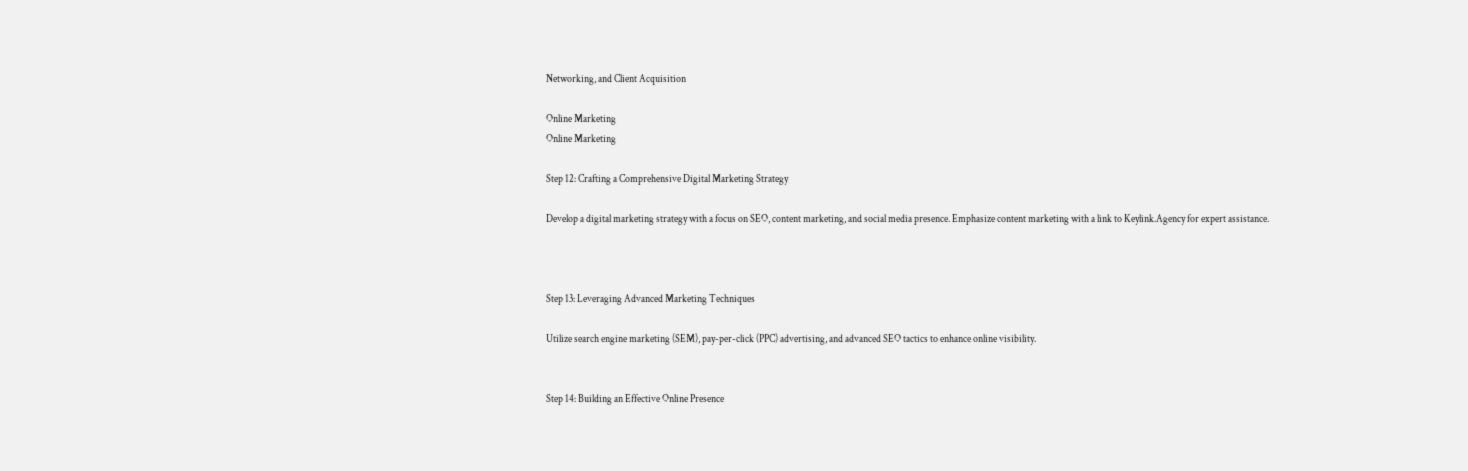Networking, and Client Acquisition

Online Marketing
Online Marketing

Step 12: Crafting a Comprehensive Digital Marketing Strategy

Develop a digital marketing strategy with a focus on SEO, content marketing, and social media presence. Emphasize content marketing with a link to Keylink.Agency for expert assistance.



Step 13: Leveraging Advanced Marketing Techniques

Utilize search engine marketing (SEM), pay-per-click (PPC) advertising, and advanced SEO tactics to enhance online visibility.


Step 14: Building an Effective Online Presence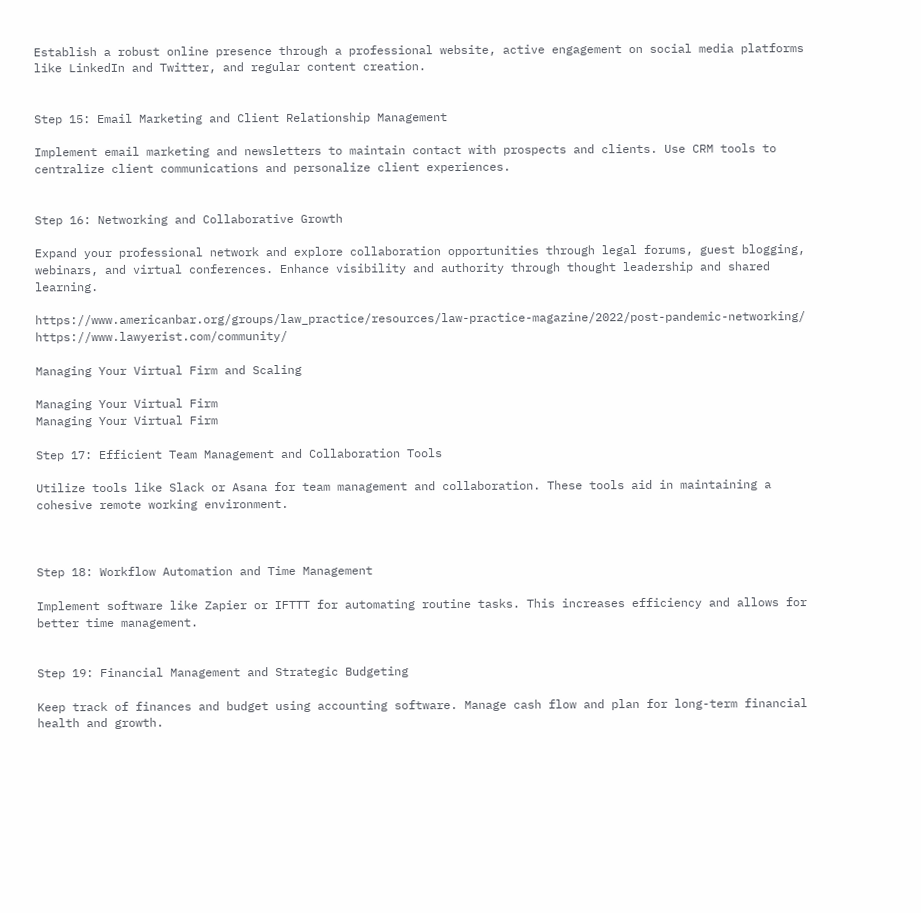Establish a robust online presence through a professional website, active engagement on social media platforms like LinkedIn and Twitter, and regular content creation.


Step 15: Email Marketing and Client Relationship Management

Implement email marketing and newsletters to maintain contact with prospects and clients. Use CRM tools to centralize client communications and personalize client experiences.


Step 16: Networking and Collaborative Growth

Expand your professional network and explore collaboration opportunities through legal forums, guest blogging, webinars, and virtual conferences. Enhance visibility and authority through thought leadership and shared learning.

https://www.americanbar.org/groups/law_practice/resources/law-practice-magazine/2022/post-pandemic-networking/ https://www.lawyerist.com/community/

Managing Your Virtual Firm and Scaling

Managing Your Virtual Firm
Managing Your Virtual Firm

Step 17: Efficient Team Management and Collaboration Tools

Utilize tools like Slack or Asana for team management and collaboration. These tools aid in maintaining a cohesive remote working environment.



Step 18: Workflow Automation and Time Management

Implement software like Zapier or IFTTT for automating routine tasks. This increases efficiency and allows for better time management.


Step 19: Financial Management and Strategic Budgeting

Keep track of finances and budget using accounting software. Manage cash flow and plan for long-term financial health and growth.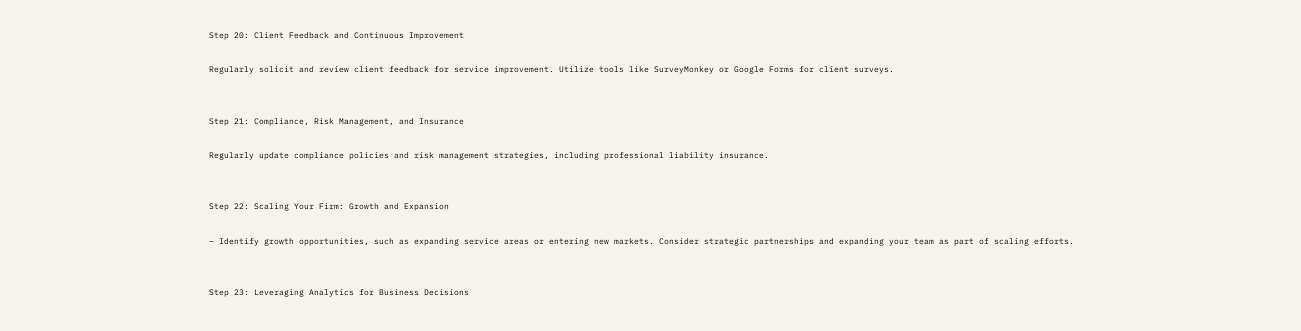Step 20: Client Feedback and Continuous Improvement

Regularly solicit and review client feedback for service improvement. Utilize tools like SurveyMonkey or Google Forms for client surveys.


Step 21: Compliance, Risk Management, and Insurance

Regularly update compliance policies and risk management strategies, including professional liability insurance.


Step 22: Scaling Your Firm: Growth and Expansion

– Identify growth opportunities, such as expanding service areas or entering new markets. Consider strategic partnerships and expanding your team as part of scaling efforts.


Step 23: Leveraging Analytics for Business Decisions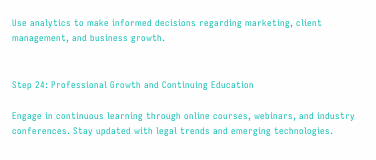Use analytics to make informed decisions regarding marketing, client management, and business growth.


Step 24: Professional Growth and Continuing Education

Engage in continuous learning through online courses, webinars, and industry conferences. Stay updated with legal trends and emerging technologies.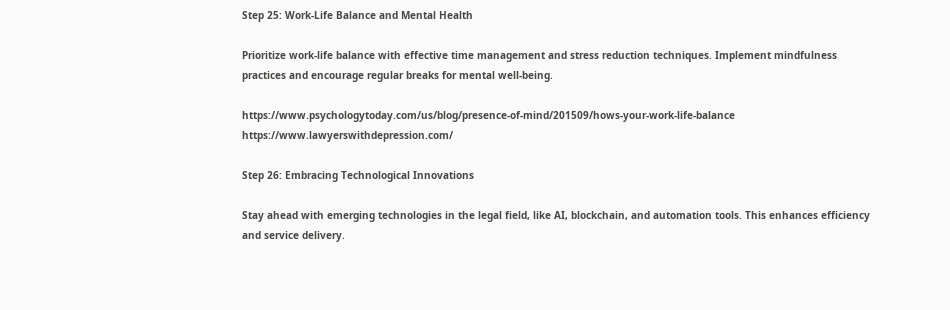Step 25: Work-Life Balance and Mental Health

Prioritize work-life balance with effective time management and stress reduction techniques. Implement mindfulness practices and encourage regular breaks for mental well-being.

https://www.psychologytoday.com/us/blog/presence-of-mind/201509/hows-your-work-life-balance https://www.lawyerswithdepression.com/

Step 26: Embracing Technological Innovations

Stay ahead with emerging technologies in the legal field, like AI, blockchain, and automation tools. This enhances efficiency and service delivery.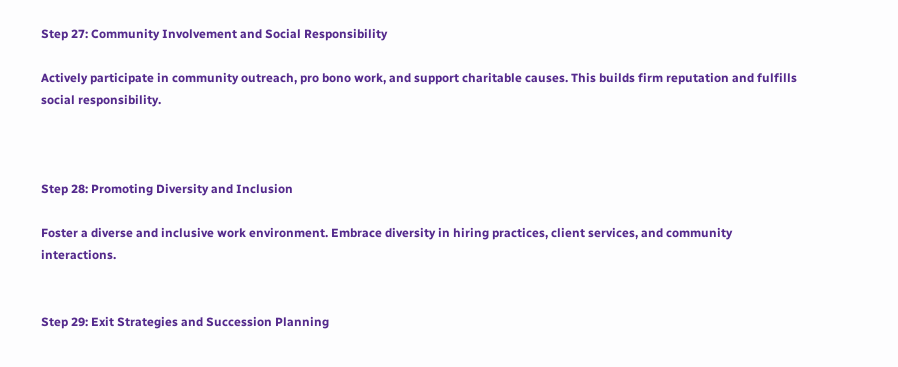Step 27: Community Involvement and Social Responsibility

Actively participate in community outreach, pro bono work, and support charitable causes. This builds firm reputation and fulfills social responsibility.



Step 28: Promoting Diversity and Inclusion

Foster a diverse and inclusive work environment. Embrace diversity in hiring practices, client services, and community interactions.


Step 29: Exit Strategies and Succession Planning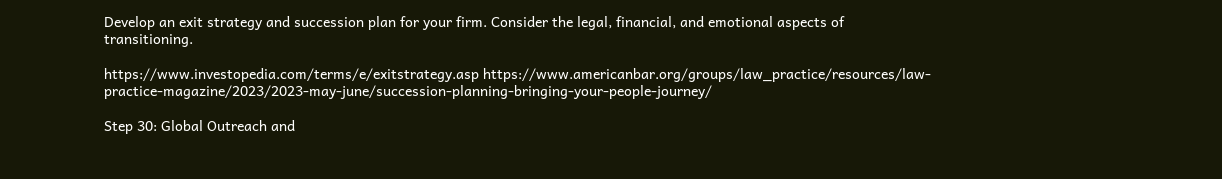Develop an exit strategy and succession plan for your firm. Consider the legal, financial, and emotional aspects of transitioning.

https://www.investopedia.com/terms/e/exitstrategy.asp https://www.americanbar.org/groups/law_practice/resources/law-practice-magazine/2023/2023-may-june/succession-planning-bringing-your-people-journey/

Step 30: Global Outreach and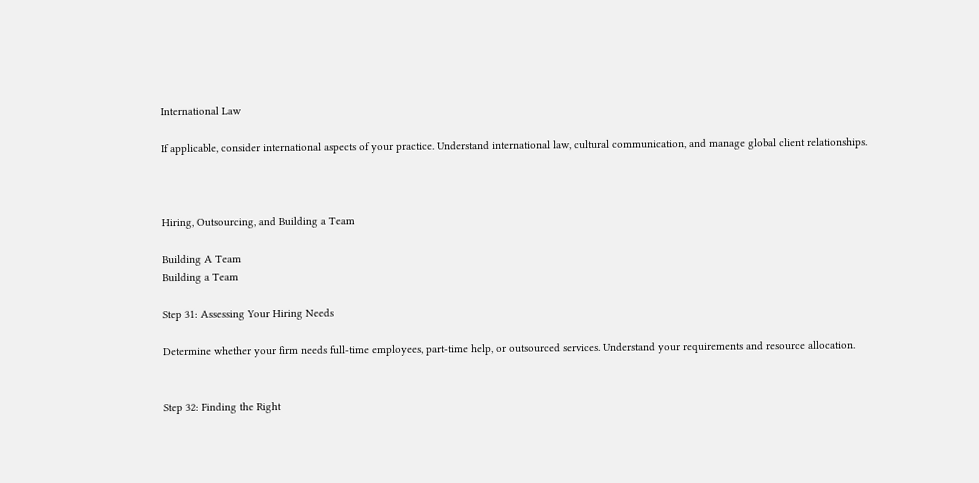International Law

If applicable, consider international aspects of your practice. Understand international law, cultural communication, and manage global client relationships.



Hiring, Outsourcing, and Building a Team

Building A Team
Building a Team

Step 31: Assessing Your Hiring Needs

Determine whether your firm needs full-time employees, part-time help, or outsourced services. Understand your requirements and resource allocation.


Step 32: Finding the Right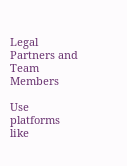Legal Partners and Team Members

Use platforms like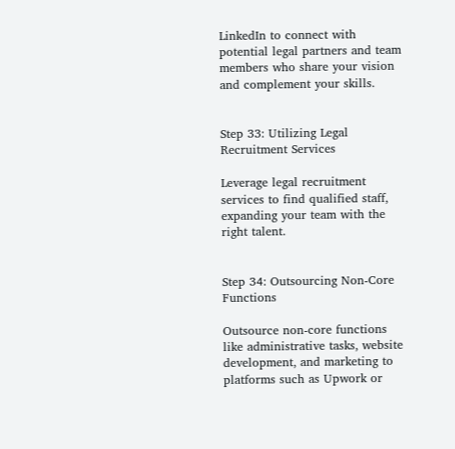LinkedIn to connect with potential legal partners and team members who share your vision and complement your skills.


Step 33: Utilizing Legal Recruitment Services

Leverage legal recruitment services to find qualified staff, expanding your team with the right talent.


Step 34: Outsourcing Non-Core Functions

Outsource non-core functions like administrative tasks, website development, and marketing to platforms such as Upwork or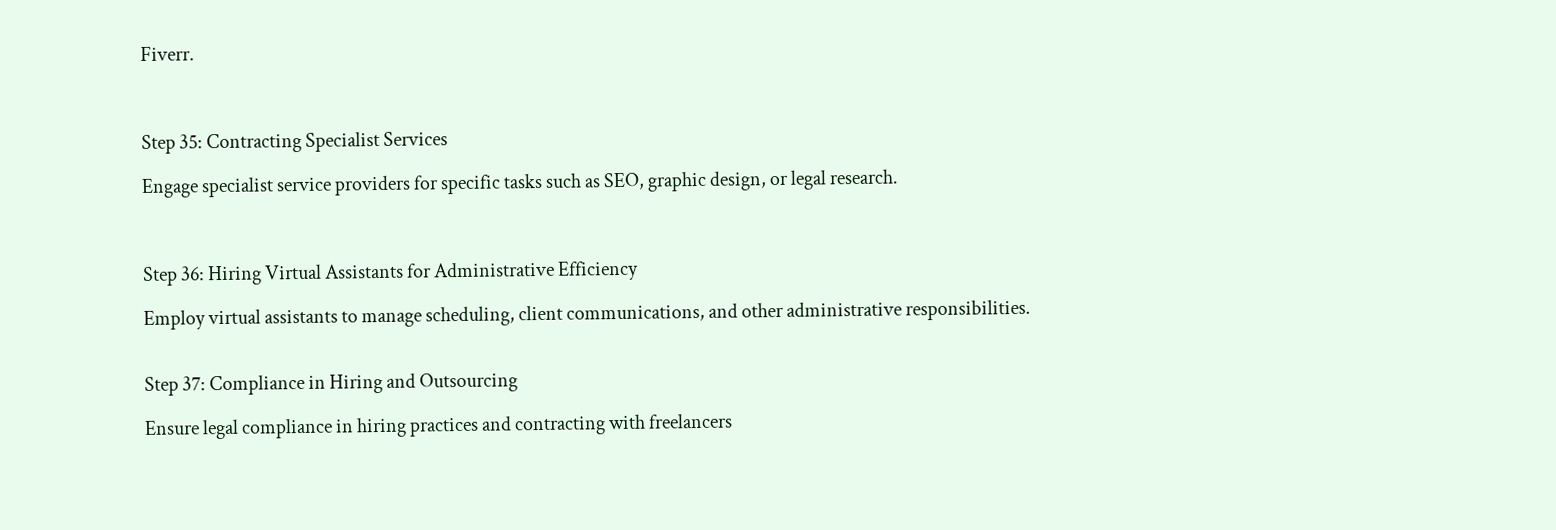Fiverr.



Step 35: Contracting Specialist Services

Engage specialist service providers for specific tasks such as SEO, graphic design, or legal research.



Step 36: Hiring Virtual Assistants for Administrative Efficiency

Employ virtual assistants to manage scheduling, client communications, and other administrative responsibilities.


Step 37: Compliance in Hiring and Outsourcing

Ensure legal compliance in hiring practices and contracting with freelancers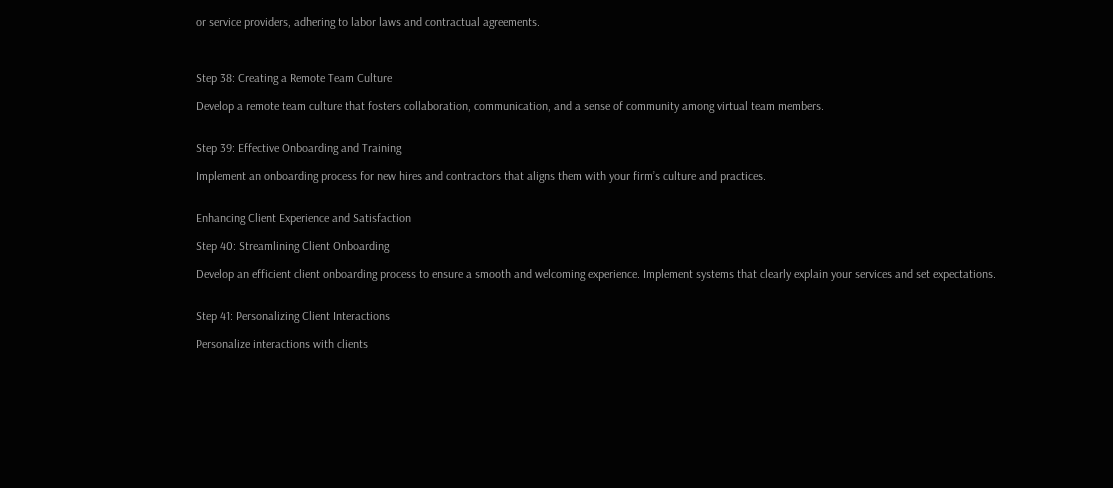or service providers, adhering to labor laws and contractual agreements.



Step 38: Creating a Remote Team Culture

Develop a remote team culture that fosters collaboration, communication, and a sense of community among virtual team members.


Step 39: Effective Onboarding and Training

Implement an onboarding process for new hires and contractors that aligns them with your firm’s culture and practices.


Enhancing Client Experience and Satisfaction

Step 40: Streamlining Client Onboarding

Develop an efficient client onboarding process to ensure a smooth and welcoming experience. Implement systems that clearly explain your services and set expectations.


Step 41: Personalizing Client Interactions

Personalize interactions with clients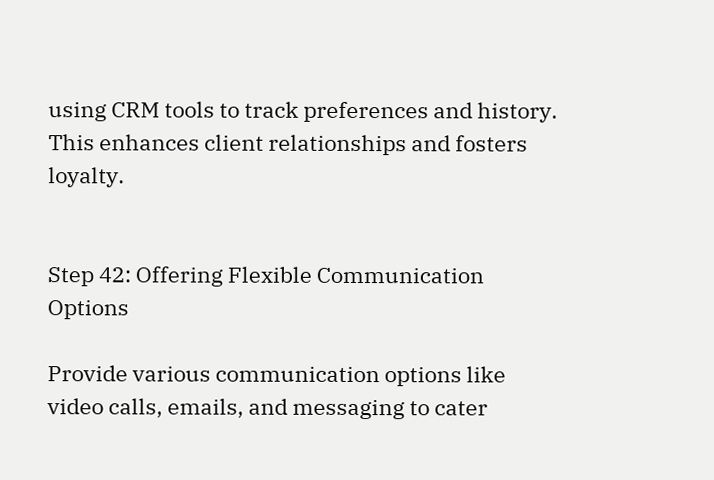using CRM tools to track preferences and history. This enhances client relationships and fosters loyalty.


Step 42: Offering Flexible Communication Options

Provide various communication options like video calls, emails, and messaging to cater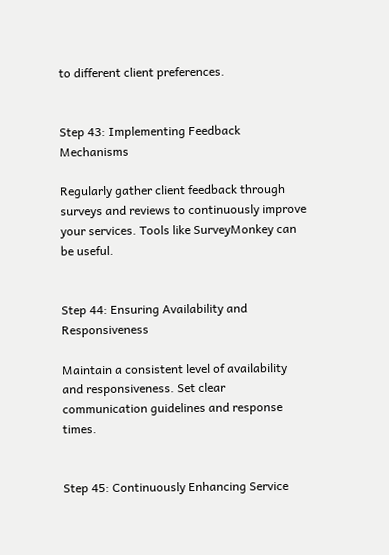to different client preferences.


Step 43: Implementing Feedback Mechanisms

Regularly gather client feedback through surveys and reviews to continuously improve your services. Tools like SurveyMonkey can be useful.


Step 44: Ensuring Availability and Responsiveness

Maintain a consistent level of availability and responsiveness. Set clear communication guidelines and response times.


Step 45: Continuously Enhancing Service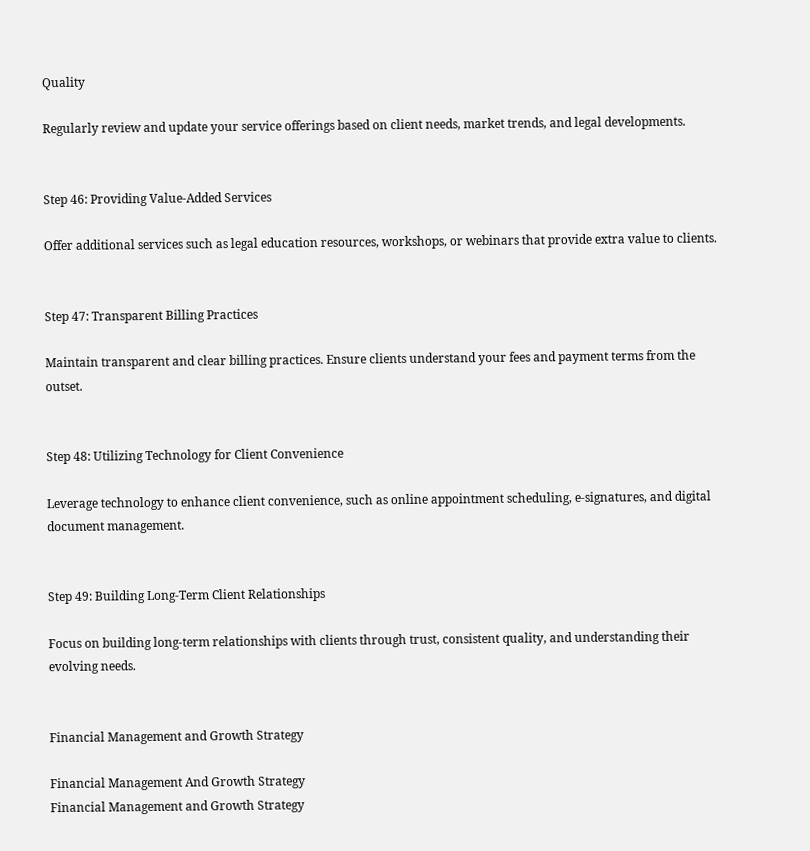Quality

Regularly review and update your service offerings based on client needs, market trends, and legal developments.


Step 46: Providing Value-Added Services

Offer additional services such as legal education resources, workshops, or webinars that provide extra value to clients.


Step 47: Transparent Billing Practices

Maintain transparent and clear billing practices. Ensure clients understand your fees and payment terms from the outset.


Step 48: Utilizing Technology for Client Convenience

Leverage technology to enhance client convenience, such as online appointment scheduling, e-signatures, and digital document management.


Step 49: Building Long-Term Client Relationships

Focus on building long-term relationships with clients through trust, consistent quality, and understanding their evolving needs.


Financial Management and Growth Strategy

Financial Management And Growth Strategy
Financial Management and Growth Strategy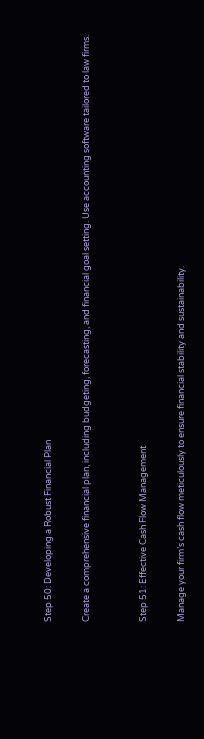Step 50: Developing a Robust Financial Plan

Create a comprehensive financial plan, including budgeting, forecasting, and financial goal setting. Use accounting software tailored to law firms.


Step 51: Effective Cash Flow Management

Manage your firm’s cash flow meticulously to ensure financial stability and sustainability.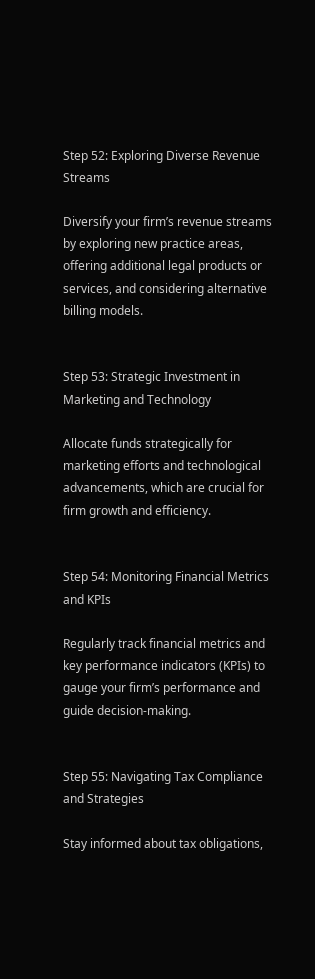Step 52: Exploring Diverse Revenue Streams

Diversify your firm’s revenue streams by exploring new practice areas, offering additional legal products or services, and considering alternative billing models.


Step 53: Strategic Investment in Marketing and Technology

Allocate funds strategically for marketing efforts and technological advancements, which are crucial for firm growth and efficiency.


Step 54: Monitoring Financial Metrics and KPIs

Regularly track financial metrics and key performance indicators (KPIs) to gauge your firm’s performance and guide decision-making.


Step 55: Navigating Tax Compliance and Strategies

Stay informed about tax obligations,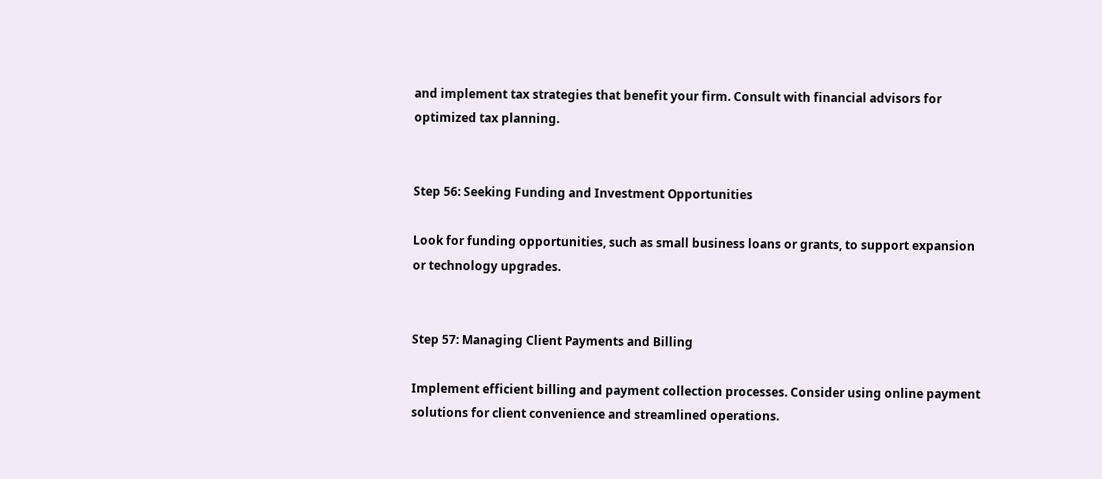and implement tax strategies that benefit your firm. Consult with financial advisors for optimized tax planning.


Step 56: Seeking Funding and Investment Opportunities

Look for funding opportunities, such as small business loans or grants, to support expansion or technology upgrades.


Step 57: Managing Client Payments and Billing

Implement efficient billing and payment collection processes. Consider using online payment solutions for client convenience and streamlined operations.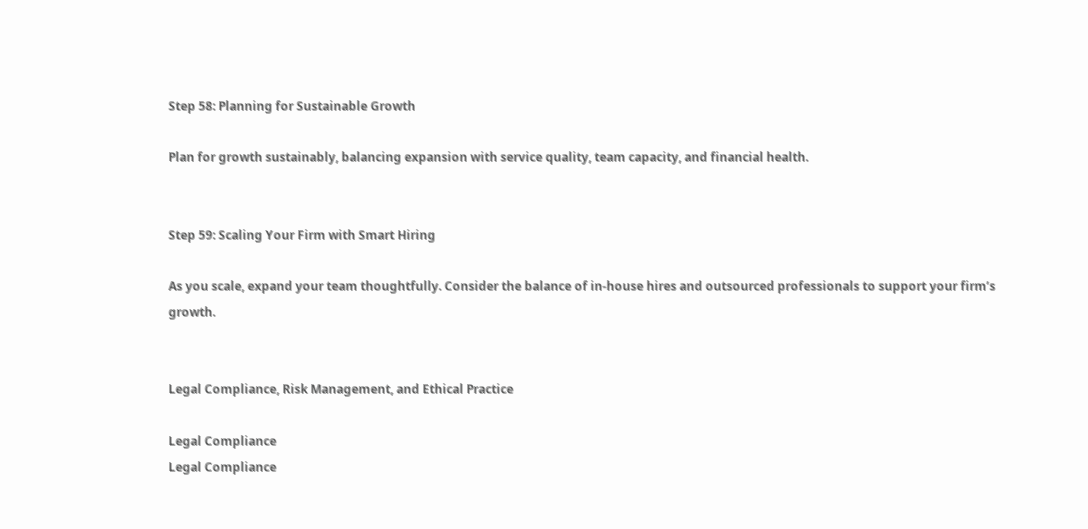Step 58: Planning for Sustainable Growth

Plan for growth sustainably, balancing expansion with service quality, team capacity, and financial health.


Step 59: Scaling Your Firm with Smart Hiring

As you scale, expand your team thoughtfully. Consider the balance of in-house hires and outsourced professionals to support your firm’s growth.


Legal Compliance, Risk Management, and Ethical Practice

Legal Compliance
Legal Compliance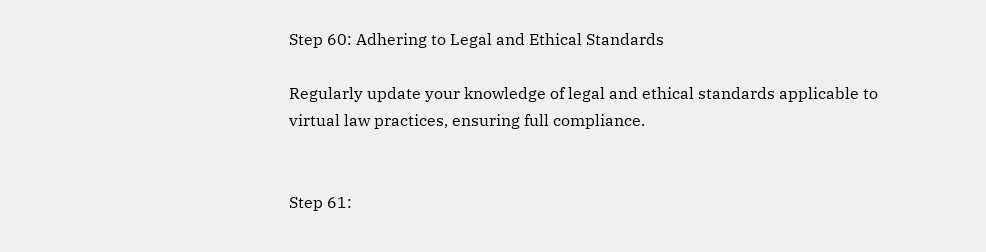Step 60: Adhering to Legal and Ethical Standards

Regularly update your knowledge of legal and ethical standards applicable to virtual law practices, ensuring full compliance.


Step 61: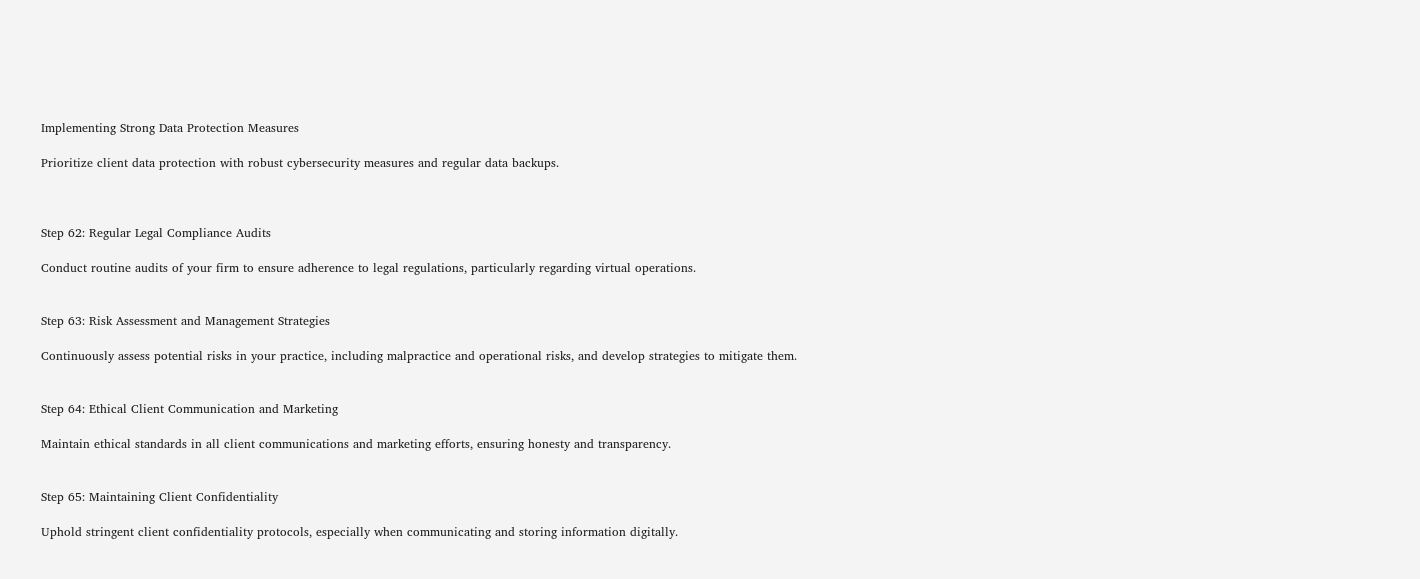Implementing Strong Data Protection Measures

Prioritize client data protection with robust cybersecurity measures and regular data backups.



Step 62: Regular Legal Compliance Audits

Conduct routine audits of your firm to ensure adherence to legal regulations, particularly regarding virtual operations.


Step 63: Risk Assessment and Management Strategies

Continuously assess potential risks in your practice, including malpractice and operational risks, and develop strategies to mitigate them.


Step 64: Ethical Client Communication and Marketing

Maintain ethical standards in all client communications and marketing efforts, ensuring honesty and transparency.


Step 65: Maintaining Client Confidentiality

Uphold stringent client confidentiality protocols, especially when communicating and storing information digitally.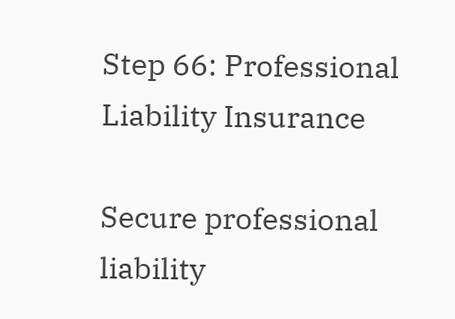Step 66: Professional Liability Insurance

Secure professional liability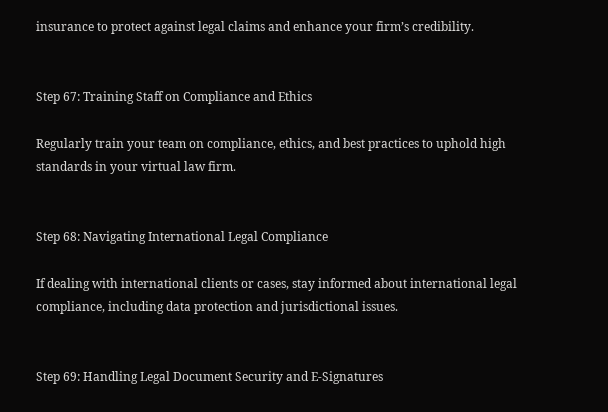insurance to protect against legal claims and enhance your firm’s credibility.


Step 67: Training Staff on Compliance and Ethics

Regularly train your team on compliance, ethics, and best practices to uphold high standards in your virtual law firm.


Step 68: Navigating International Legal Compliance

If dealing with international clients or cases, stay informed about international legal compliance, including data protection and jurisdictional issues.


Step 69: Handling Legal Document Security and E-Signatures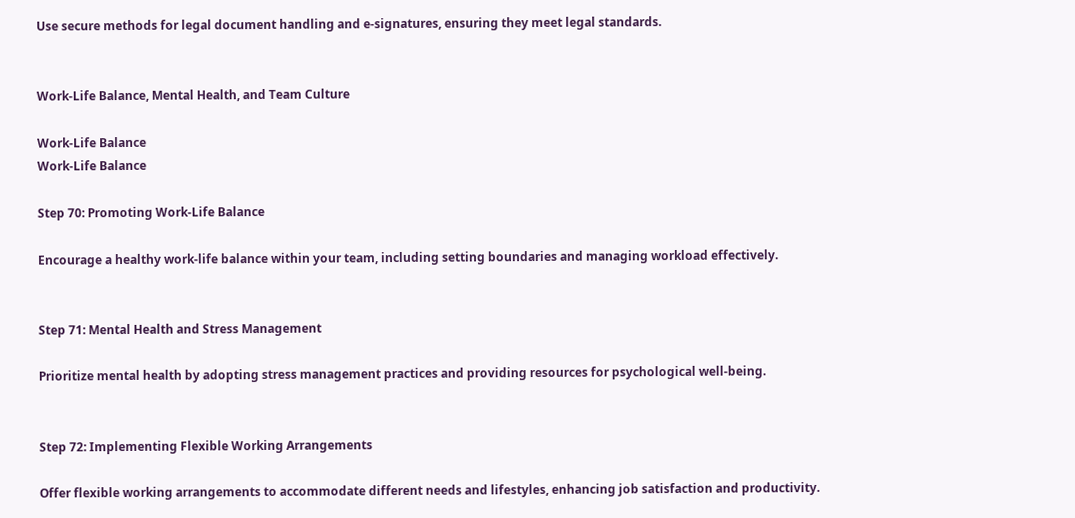Use secure methods for legal document handling and e-signatures, ensuring they meet legal standards.


Work-Life Balance, Mental Health, and Team Culture

Work-Life Balance
Work-Life Balance

Step 70: Promoting Work-Life Balance

Encourage a healthy work-life balance within your team, including setting boundaries and managing workload effectively.


Step 71: Mental Health and Stress Management

Prioritize mental health by adopting stress management practices and providing resources for psychological well-being.


Step 72: Implementing Flexible Working Arrangements

Offer flexible working arrangements to accommodate different needs and lifestyles, enhancing job satisfaction and productivity.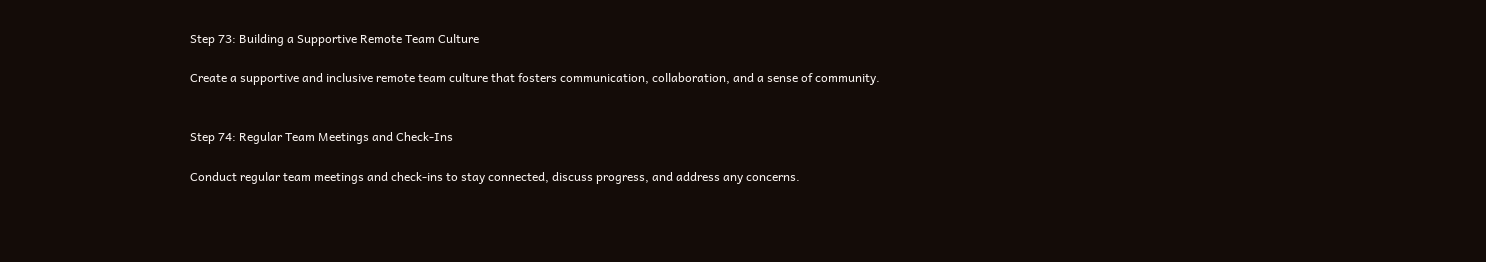Step 73: Building a Supportive Remote Team Culture

Create a supportive and inclusive remote team culture that fosters communication, collaboration, and a sense of community.


Step 74: Regular Team Meetings and Check-Ins

Conduct regular team meetings and check-ins to stay connected, discuss progress, and address any concerns.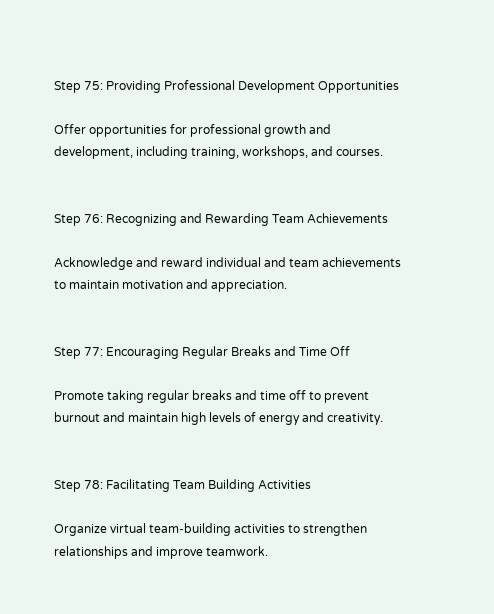Step 75: Providing Professional Development Opportunities

Offer opportunities for professional growth and development, including training, workshops, and courses.


Step 76: Recognizing and Rewarding Team Achievements

Acknowledge and reward individual and team achievements to maintain motivation and appreciation.


Step 77: Encouraging Regular Breaks and Time Off

Promote taking regular breaks and time off to prevent burnout and maintain high levels of energy and creativity.


Step 78: Facilitating Team Building Activities

Organize virtual team-building activities to strengthen relationships and improve teamwork.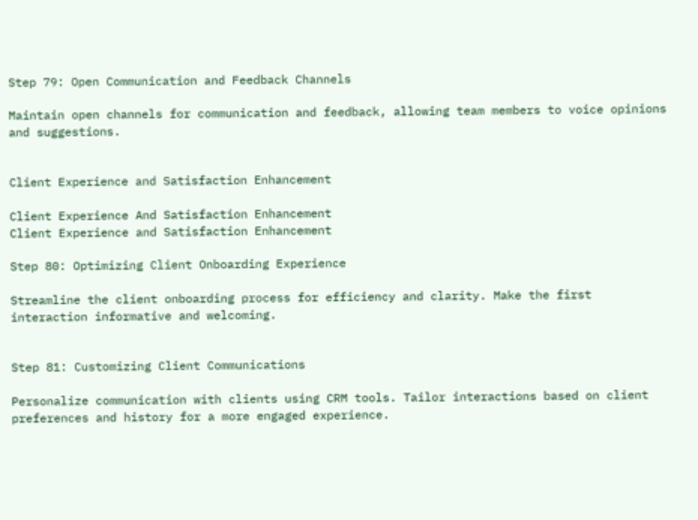Step 79: Open Communication and Feedback Channels

Maintain open channels for communication and feedback, allowing team members to voice opinions and suggestions.


Client Experience and Satisfaction Enhancement

Client Experience And Satisfaction Enhancement
Client Experience and Satisfaction Enhancement

Step 80: Optimizing Client Onboarding Experience

Streamline the client onboarding process for efficiency and clarity. Make the first interaction informative and welcoming.


Step 81: Customizing Client Communications

Personalize communication with clients using CRM tools. Tailor interactions based on client preferences and history for a more engaged experience.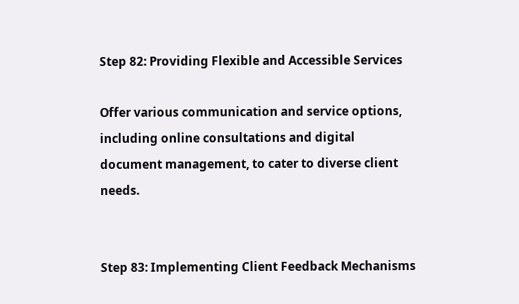Step 82: Providing Flexible and Accessible Services

Offer various communication and service options, including online consultations and digital document management, to cater to diverse client needs.


Step 83: Implementing Client Feedback Mechanisms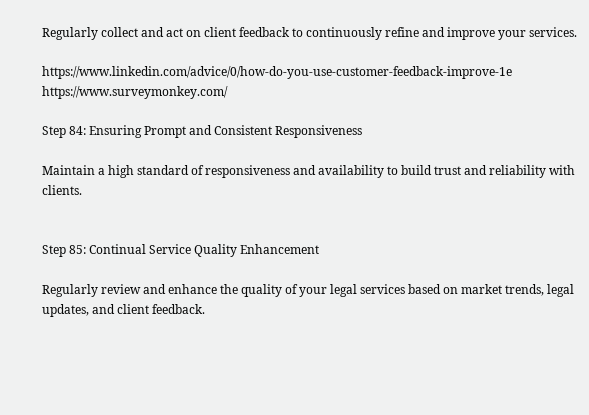Regularly collect and act on client feedback to continuously refine and improve your services.

https://www.linkedin.com/advice/0/how-do-you-use-customer-feedback-improve-1e https://www.surveymonkey.com/

Step 84: Ensuring Prompt and Consistent Responsiveness

Maintain a high standard of responsiveness and availability to build trust and reliability with clients.


Step 85: Continual Service Quality Enhancement

Regularly review and enhance the quality of your legal services based on market trends, legal updates, and client feedback.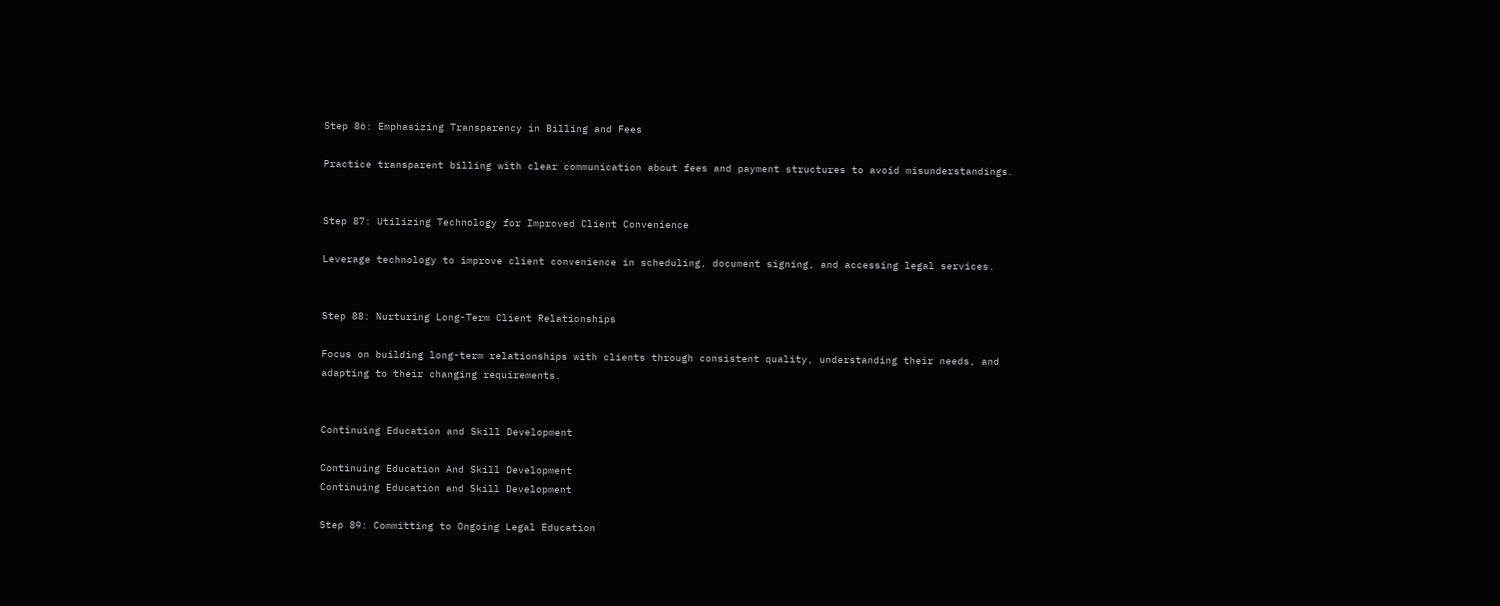Step 86: Emphasizing Transparency in Billing and Fees

Practice transparent billing with clear communication about fees and payment structures to avoid misunderstandings.


Step 87: Utilizing Technology for Improved Client Convenience

Leverage technology to improve client convenience in scheduling, document signing, and accessing legal services.


Step 88: Nurturing Long-Term Client Relationships

Focus on building long-term relationships with clients through consistent quality, understanding their needs, and adapting to their changing requirements.


Continuing Education and Skill Development

Continuing Education And Skill Development
Continuing Education and Skill Development

Step 89: Committing to Ongoing Legal Education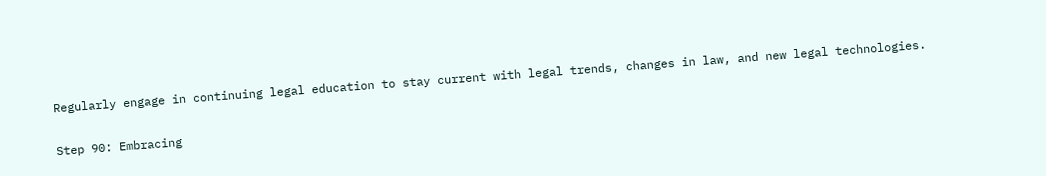Regularly engage in continuing legal education to stay current with legal trends, changes in law, and new legal technologies.


Step 90: Embracing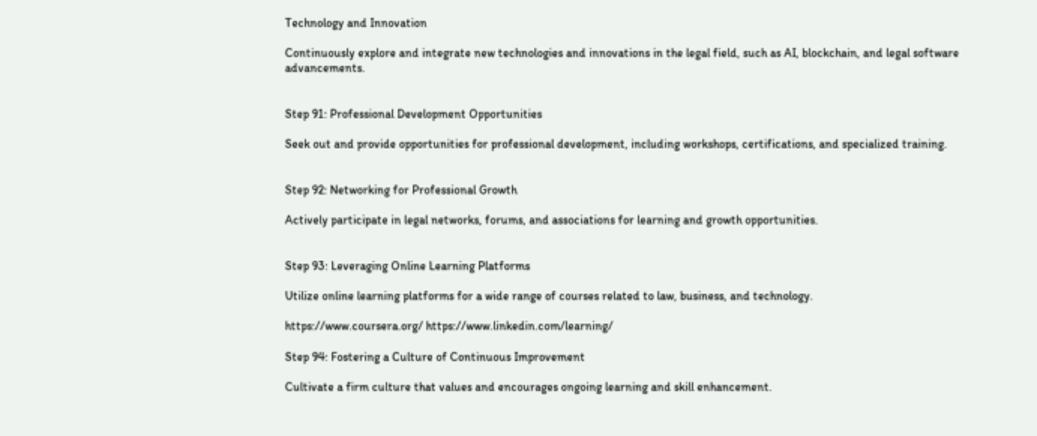Technology and Innovation

Continuously explore and integrate new technologies and innovations in the legal field, such as AI, blockchain, and legal software advancements.


Step 91: Professional Development Opportunities

Seek out and provide opportunities for professional development, including workshops, certifications, and specialized training.


Step 92: Networking for Professional Growth

Actively participate in legal networks, forums, and associations for learning and growth opportunities.


Step 93: Leveraging Online Learning Platforms

Utilize online learning platforms for a wide range of courses related to law, business, and technology.

https://www.coursera.org/ https://www.linkedin.com/learning/

Step 94: Fostering a Culture of Continuous Improvement

Cultivate a firm culture that values and encourages ongoing learning and skill enhancement.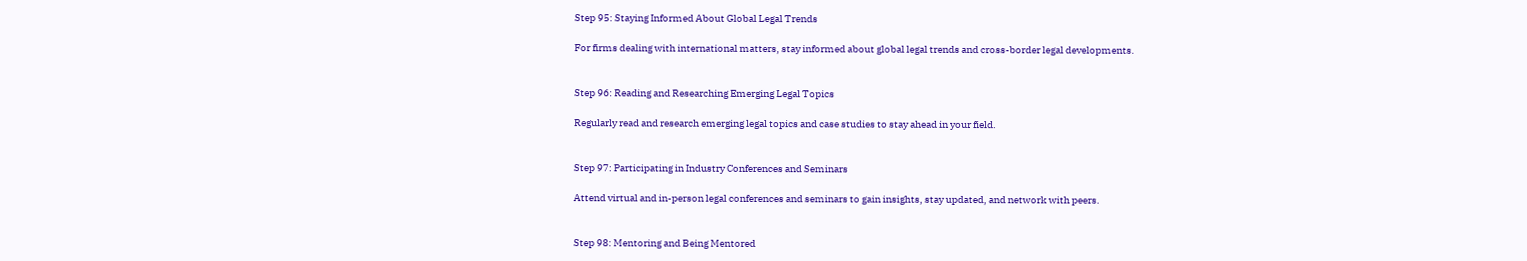Step 95: Staying Informed About Global Legal Trends

For firms dealing with international matters, stay informed about global legal trends and cross-border legal developments.


Step 96: Reading and Researching Emerging Legal Topics

Regularly read and research emerging legal topics and case studies to stay ahead in your field.


Step 97: Participating in Industry Conferences and Seminars

Attend virtual and in-person legal conferences and seminars to gain insights, stay updated, and network with peers.


Step 98: Mentoring and Being Mentored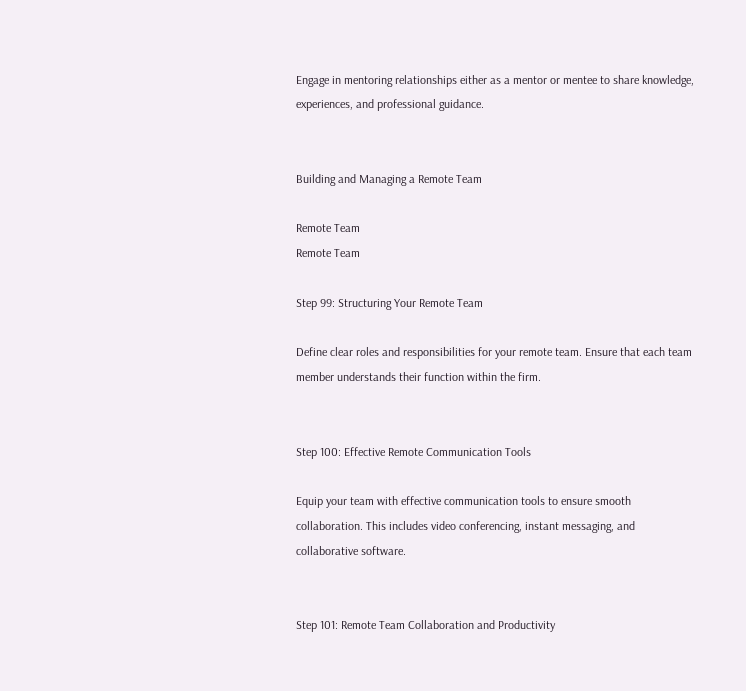Engage in mentoring relationships either as a mentor or mentee to share knowledge, experiences, and professional guidance.


Building and Managing a Remote Team

Remote Team
Remote Team

Step 99: Structuring Your Remote Team

Define clear roles and responsibilities for your remote team. Ensure that each team member understands their function within the firm.


Step 100: Effective Remote Communication Tools

Equip your team with effective communication tools to ensure smooth collaboration. This includes video conferencing, instant messaging, and collaborative software.


Step 101: Remote Team Collaboration and Productivity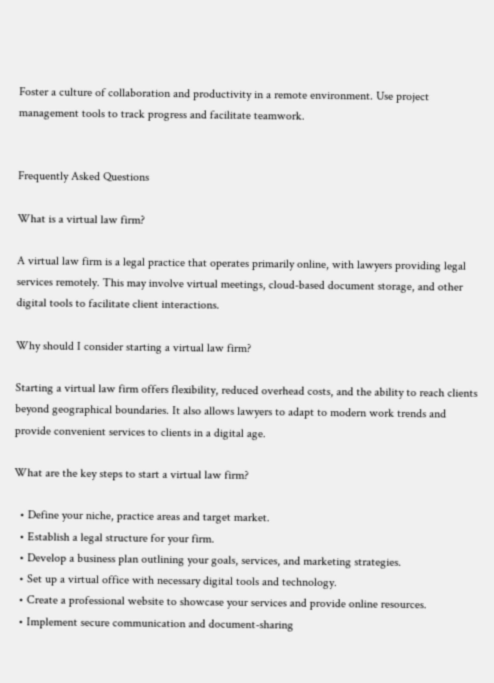Foster a culture of collaboration and productivity in a remote environment. Use project management tools to track progress and facilitate teamwork.


Frequently Asked Questions

What is a virtual law firm?

A virtual law firm is a legal practice that operates primarily online, with lawyers providing legal services remotely. This may involve virtual meetings, cloud-based document storage, and other digital tools to facilitate client interactions.

Why should I consider starting a virtual law firm?

Starting a virtual law firm offers flexibility, reduced overhead costs, and the ability to reach clients beyond geographical boundaries. It also allows lawyers to adapt to modern work trends and provide convenient services to clients in a digital age.

What are the key steps to start a virtual law firm?

  • Define your niche, practice areas and target market.
  • Establish a legal structure for your firm.
  • Develop a business plan outlining your goals, services, and marketing strategies.
  • Set up a virtual office with necessary digital tools and technology.
  • Create a professional website to showcase your services and provide online resources.
  • Implement secure communication and document-sharing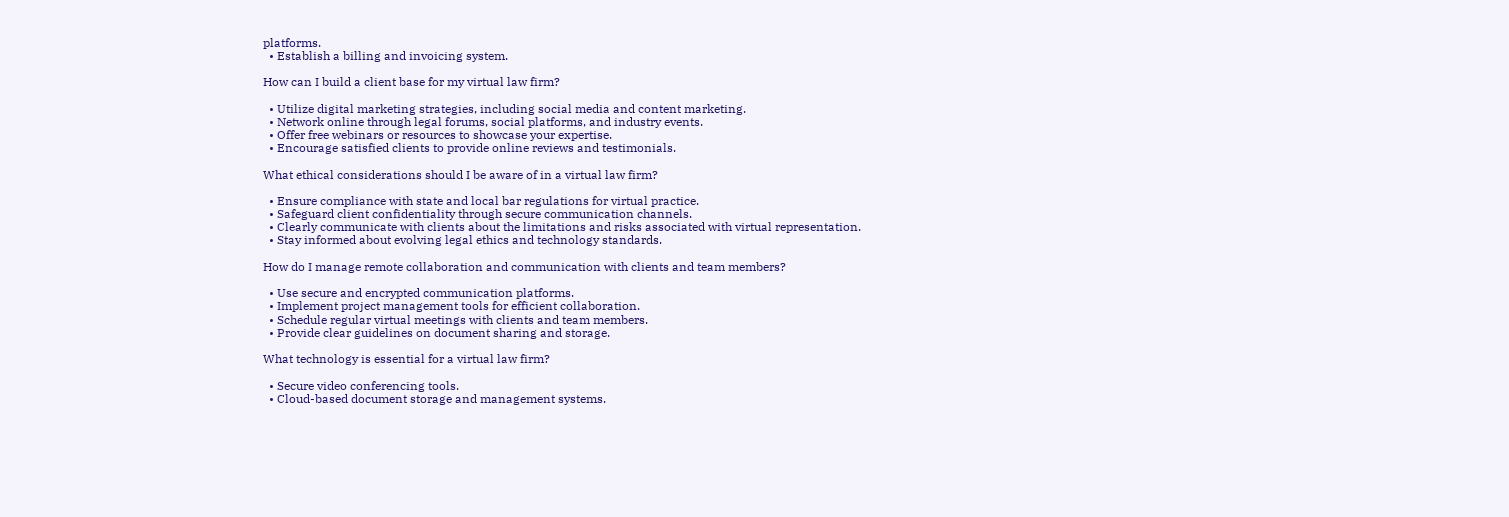platforms.
  • Establish a billing and invoicing system.

How can I build a client base for my virtual law firm?

  • Utilize digital marketing strategies, including social media and content marketing.
  • Network online through legal forums, social platforms, and industry events.
  • Offer free webinars or resources to showcase your expertise.
  • Encourage satisfied clients to provide online reviews and testimonials.

What ethical considerations should I be aware of in a virtual law firm?

  • Ensure compliance with state and local bar regulations for virtual practice.
  • Safeguard client confidentiality through secure communication channels.
  • Clearly communicate with clients about the limitations and risks associated with virtual representation.
  • Stay informed about evolving legal ethics and technology standards.

How do I manage remote collaboration and communication with clients and team members?

  • Use secure and encrypted communication platforms.
  • Implement project management tools for efficient collaboration.
  • Schedule regular virtual meetings with clients and team members.
  • Provide clear guidelines on document sharing and storage.

What technology is essential for a virtual law firm?

  • Secure video conferencing tools.
  • Cloud-based document storage and management systems.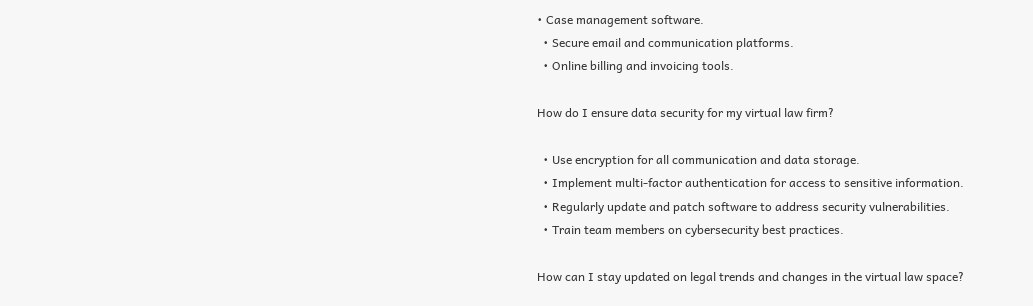• Case management software.
  • Secure email and communication platforms.
  • Online billing and invoicing tools.

How do I ensure data security for my virtual law firm?

  • Use encryption for all communication and data storage.
  • Implement multi-factor authentication for access to sensitive information.
  • Regularly update and patch software to address security vulnerabilities.
  • Train team members on cybersecurity best practices.

How can I stay updated on legal trends and changes in the virtual law space?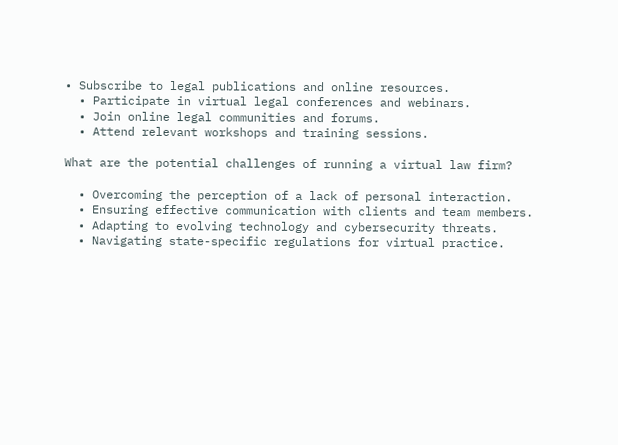• Subscribe to legal publications and online resources.
  • Participate in virtual legal conferences and webinars.
  • Join online legal communities and forums.
  • Attend relevant workshops and training sessions.

What are the potential challenges of running a virtual law firm?

  • Overcoming the perception of a lack of personal interaction.
  • Ensuring effective communication with clients and team members.
  • Adapting to evolving technology and cybersecurity threats.
  • Navigating state-specific regulations for virtual practice.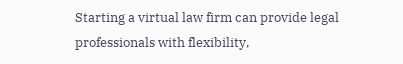Starting a virtual law firm can provide legal professionals with flexibility,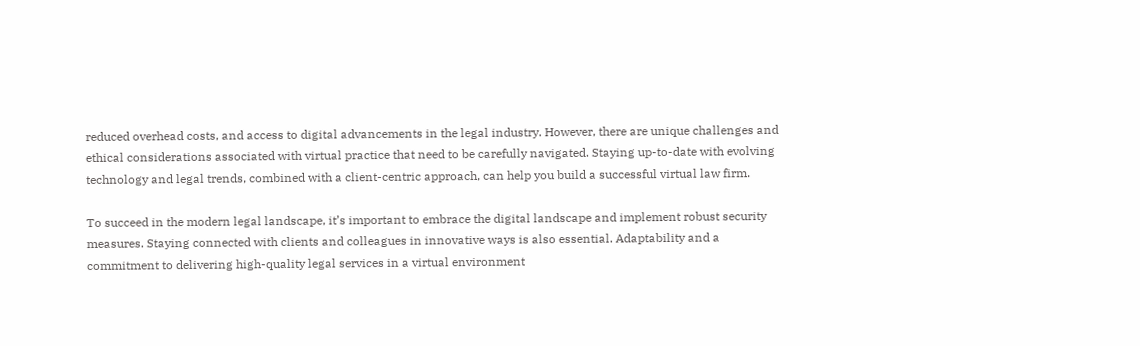reduced overhead costs, and access to digital advancements in the legal industry. However, there are unique challenges and ethical considerations associated with virtual practice that need to be carefully navigated. Staying up-to-date with evolving technology and legal trends, combined with a client-centric approach, can help you build a successful virtual law firm.

To succeed in the modern legal landscape, it’s important to embrace the digital landscape and implement robust security measures. Staying connected with clients and colleagues in innovative ways is also essential. Adaptability and a commitment to delivering high-quality legal services in a virtual environment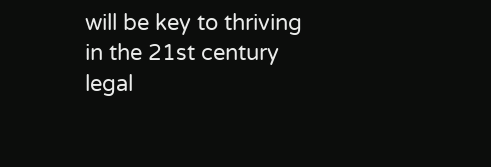will be key to thriving in the 21st century legal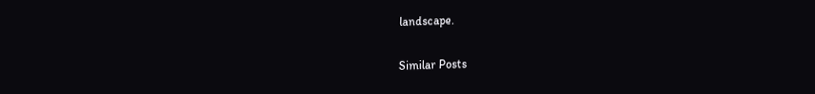landscape.

Similar Posts